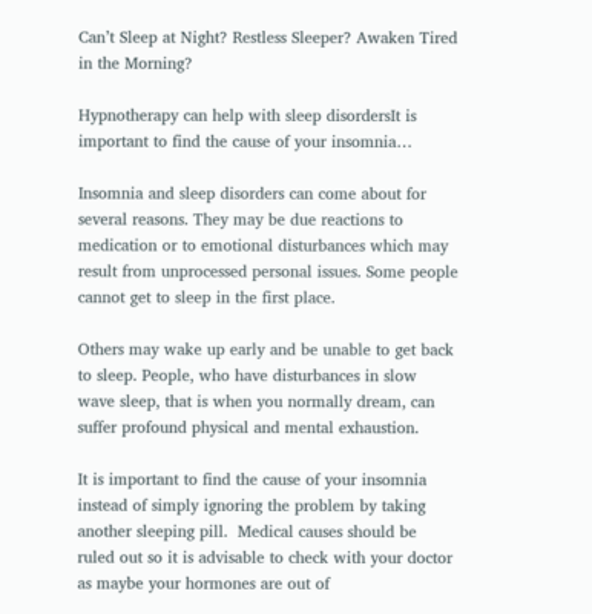Can’t Sleep at Night? Restless Sleeper? Awaken Tired in the Morning?

Hypnotherapy can help with sleep disordersIt is important to find the cause of your insomnia…

Insomnia and sleep disorders can come about for several reasons. They may be due reactions to medication or to emotional disturbances which may result from unprocessed personal issues. Some people cannot get to sleep in the first place.

Others may wake up early and be unable to get back to sleep. People, who have disturbances in slow wave sleep, that is when you normally dream, can suffer profound physical and mental exhaustion.

It is important to find the cause of your insomnia instead of simply ignoring the problem by taking another sleeping pill.  Medical causes should be ruled out so it is advisable to check with your doctor as maybe your hormones are out of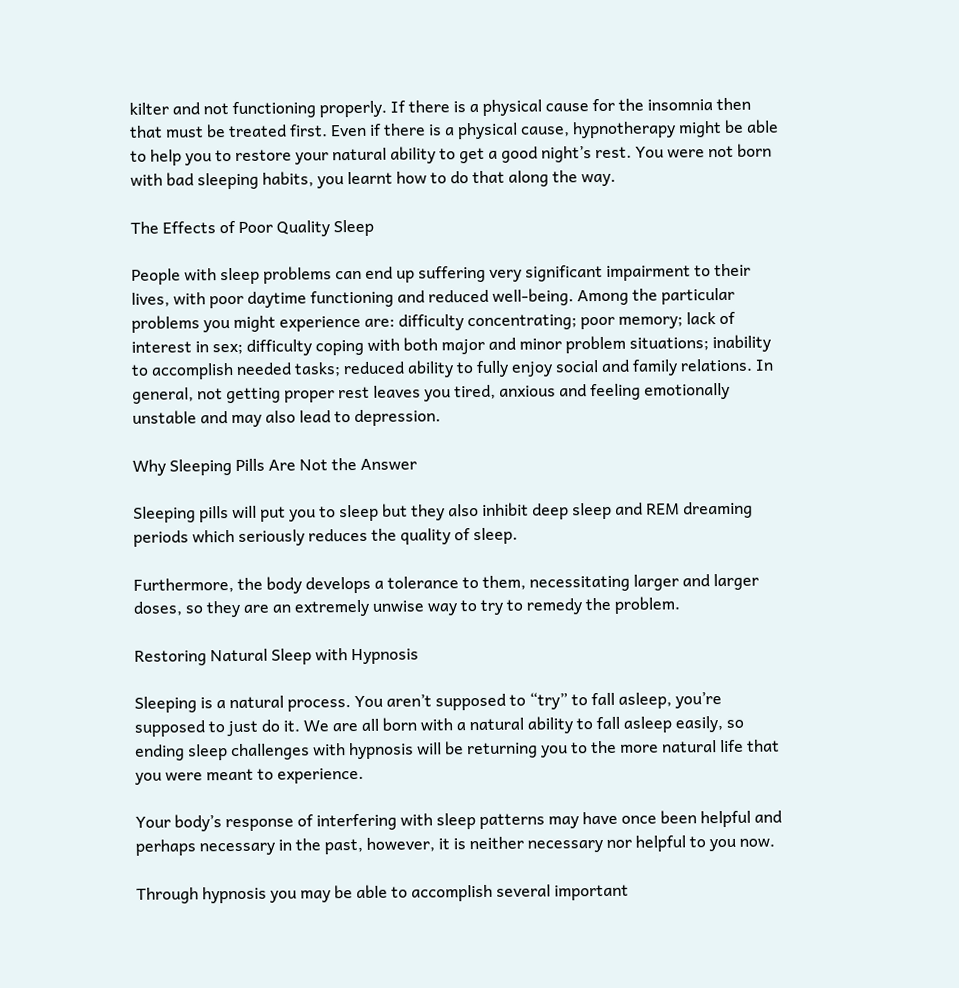kilter and not functioning properly. If there is a physical cause for the insomnia then that must be treated first. Even if there is a physical cause, hypnotherapy might be able to help you to restore your natural ability to get a good night’s rest. You were not born with bad sleeping habits, you learnt how to do that along the way.

The Effects of Poor Quality Sleep

People with sleep problems can end up suffering very significant impairment to their lives, with poor daytime functioning and reduced well-being. Among the particular problems you might experience are: difficulty concentrating; poor memory; lack of interest in sex; difficulty coping with both major and minor problem situations; inability to accomplish needed tasks; reduced ability to fully enjoy social and family relations. In general, not getting proper rest leaves you tired, anxious and feeling emotionally unstable and may also lead to depression.

Why Sleeping Pills Are Not the Answer

Sleeping pills will put you to sleep but they also inhibit deep sleep and REM dreaming periods which seriously reduces the quality of sleep.

Furthermore, the body develops a tolerance to them, necessitating larger and larger doses, so they are an extremely unwise way to try to remedy the problem.

Restoring Natural Sleep with Hypnosis

Sleeping is a natural process. You aren’t supposed to “try” to fall asleep, you’re supposed to just do it. We are all born with a natural ability to fall asleep easily, so ending sleep challenges with hypnosis will be returning you to the more natural life that you were meant to experience.

Your body’s response of interfering with sleep patterns may have once been helpful and perhaps necessary in the past, however, it is neither necessary nor helpful to you now.

Through hypnosis you may be able to accomplish several important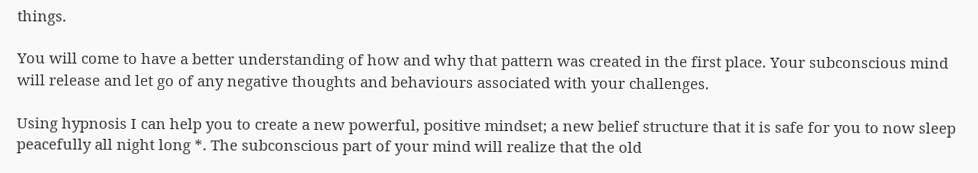things.

You will come to have a better understanding of how and why that pattern was created in the first place. Your subconscious mind will release and let go of any negative thoughts and behaviours associated with your challenges.

Using hypnosis I can help you to create a new powerful, positive mindset; a new belief structure that it is safe for you to now sleep peacefully all night long *. The subconscious part of your mind will realize that the old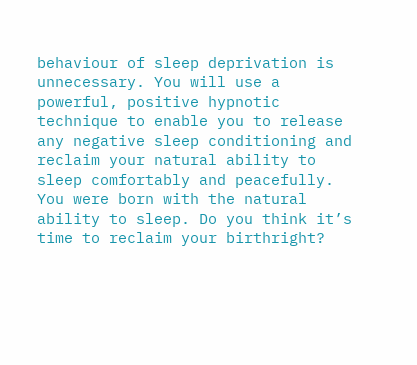behaviour of sleep deprivation is unnecessary. You will use a powerful, positive hypnotic technique to enable you to release any negative sleep conditioning and reclaim your natural ability to sleep comfortably and peacefully. You were born with the natural ability to sleep. Do you think it’s time to reclaim your birthright?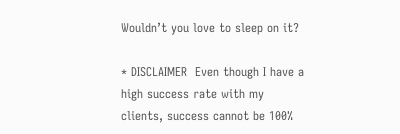Wouldn’t you love to sleep on it?

* DISCLAIMER  Even though I have a high success rate with my clients, success cannot be 100%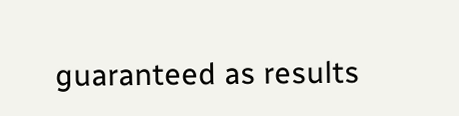guaranteed as results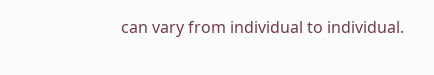can vary from individual to individual.